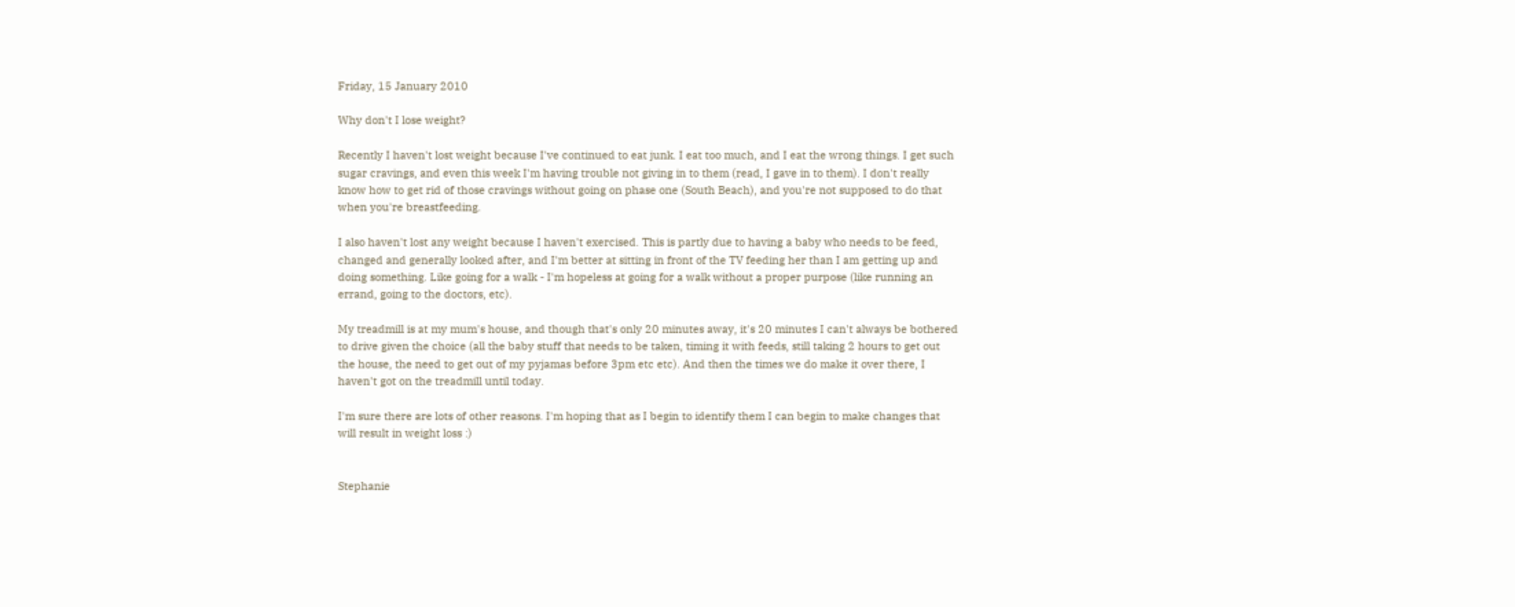Friday, 15 January 2010

Why don't I lose weight?

Recently I haven't lost weight because I've continued to eat junk. I eat too much, and I eat the wrong things. I get such sugar cravings, and even this week I'm having trouble not giving in to them (read, I gave in to them). I don't really know how to get rid of those cravings without going on phase one (South Beach), and you're not supposed to do that when you're breastfeeding.

I also haven't lost any weight because I haven't exercised. This is partly due to having a baby who needs to be feed, changed and generally looked after, and I'm better at sitting in front of the TV feeding her than I am getting up and doing something. Like going for a walk - I'm hopeless at going for a walk without a proper purpose (like running an errand, going to the doctors, etc).

My treadmill is at my mum's house, and though that's only 20 minutes away, it's 20 minutes I can't always be bothered to drive given the choice (all the baby stuff that needs to be taken, timing it with feeds, still taking 2 hours to get out the house, the need to get out of my pyjamas before 3pm etc etc). And then the times we do make it over there, I haven't got on the treadmill until today.

I'm sure there are lots of other reasons. I'm hoping that as I begin to identify them I can begin to make changes that will result in weight loss :)


Stephanie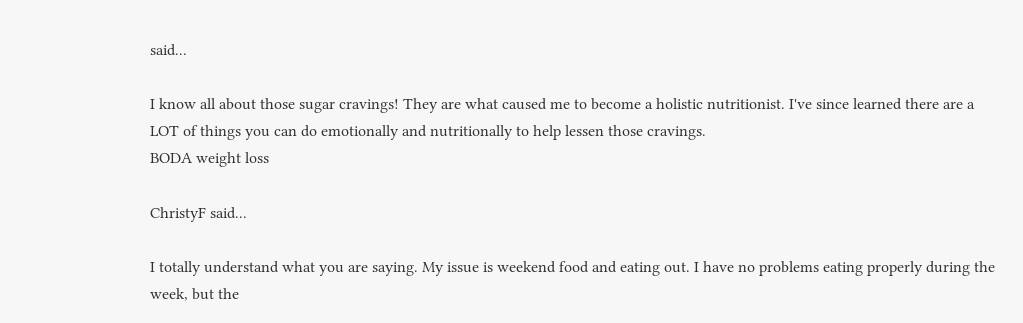said...

I know all about those sugar cravings! They are what caused me to become a holistic nutritionist. I've since learned there are a LOT of things you can do emotionally and nutritionally to help lessen those cravings.
BODA weight loss

ChristyF said...

I totally understand what you are saying. My issue is weekend food and eating out. I have no problems eating properly during the week, but the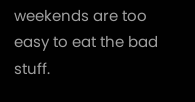weekends are too easy to eat the bad stuff.